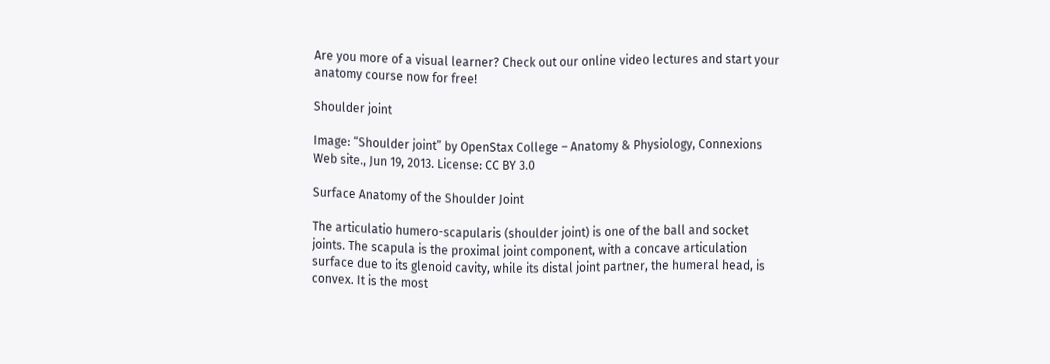Are you more of a visual learner? Check out our online video lectures and start your anatomy course now for free!

Shoulder joint

Image: “Shoulder joint” by OpenStax College – Anatomy & Physiology, Connexions Web site., Jun 19, 2013. License: CC BY 3.0

Surface Anatomy of the Shoulder Joint

The articulatio humero-scapularis (shoulder joint) is one of the ball and socket joints. The scapula is the proximal joint component, with a concave articulation surface due to its glenoid cavity, while its distal joint partner, the humeral head, is convex. It is the most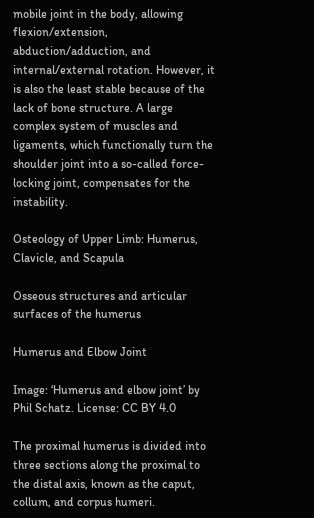mobile joint in the body, allowing flexion/extension, abduction/adduction, and internal/external rotation. However, it is also the least stable because of the lack of bone structure. A large complex system of muscles and ligaments, which functionally turn the shoulder joint into a so-called force-locking joint, compensates for the instability.

Osteology of Upper Limb: Humerus, Clavicle, and Scapula

Osseous structures and articular surfaces of the humerus

Humerus and Elbow Joint

Image: ‘Humerus and elbow joint’ by Phil Schatz. License: CC BY 4.0

The proximal humerus is divided into three sections along the proximal to the distal axis, known as the caput, collum, and corpus humeri.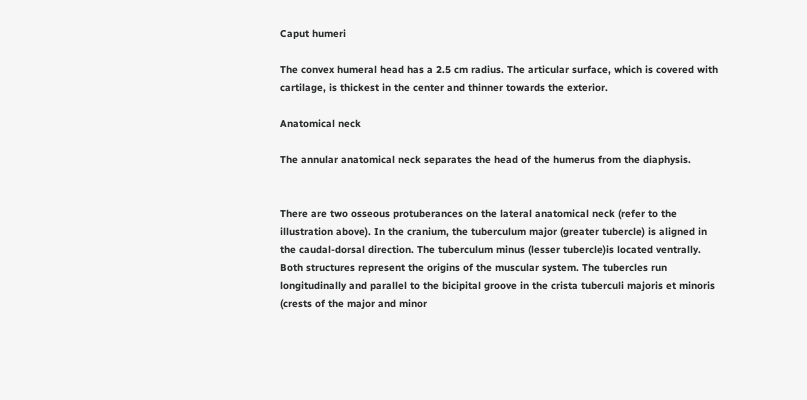Caput humeri

The convex humeral head has a 2.5 cm radius. The articular surface, which is covered with cartilage, is thickest in the center and thinner towards the exterior.

Anatomical neck

The annular anatomical neck separates the head of the humerus from the diaphysis.


There are two osseous protuberances on the lateral anatomical neck (refer to the illustration above). In the cranium, the tuberculum major (greater tubercle) is aligned in the caudal-dorsal direction. The tuberculum minus (lesser tubercle)is located ventrally. Both structures represent the origins of the muscular system. The tubercles run longitudinally and parallel to the bicipital groove in the crista tuberculi majoris et minoris (crests of the major and minor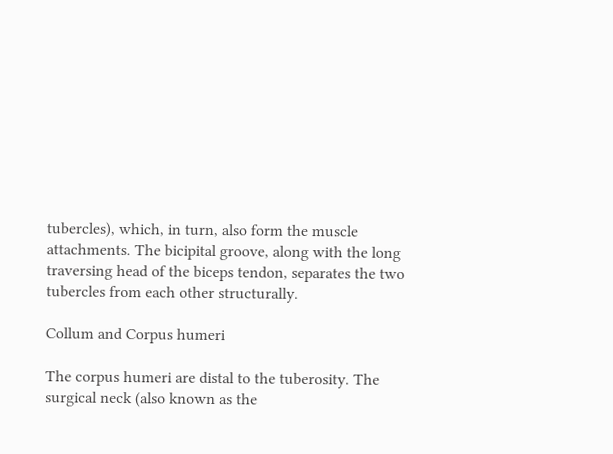tubercles), which, in turn, also form the muscle attachments. The bicipital groove, along with the long traversing head of the biceps tendon, separates the two tubercles from each other structurally.

Collum and Corpus humeri

The corpus humeri are distal to the tuberosity. The surgical neck (also known as the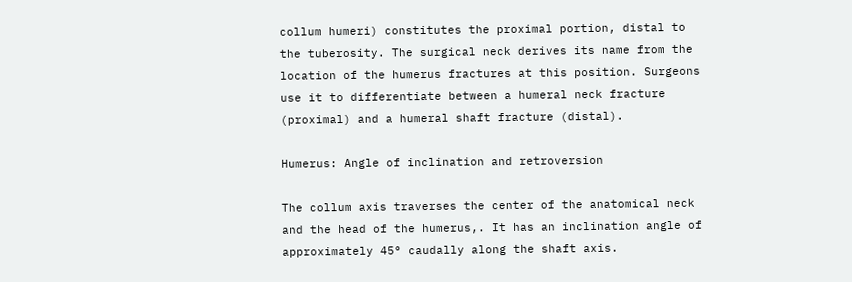collum humeri) constitutes the proximal portion, distal to the tuberosity. The surgical neck derives its name from the location of the humerus fractures at this position. Surgeons use it to differentiate between a humeral neck fracture (proximal) and a humeral shaft fracture (distal).

Humerus: Angle of inclination and retroversion

The collum axis traverses the center of the anatomical neck and the head of the humerus,. It has an inclination angle of approximately 45° caudally along the shaft axis.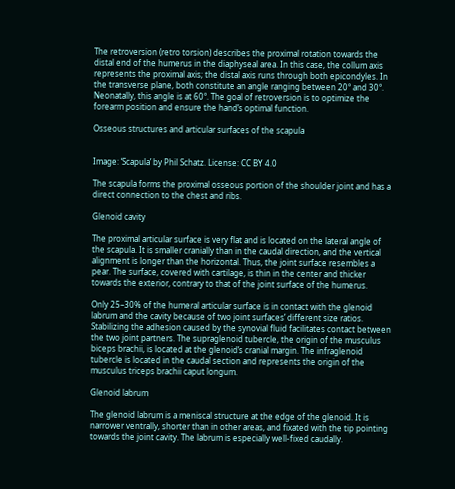The retroversion (retro torsion) describes the proximal rotation towards the distal end of the humerus in the diaphyseal area. In this case, the collum axis represents the proximal axis; the distal axis runs through both epicondyles. In the transverse plane, both constitute an angle ranging between 20° and 30°. Neonatally, this angle is at 60°. The goal of retroversion is to optimize the forearm position and ensure the hand’s optimal function.

Osseous structures and articular surfaces of the scapula


Image: ‘Scapula’ by Phil Schatz. License: CC BY 4.0

The scapula forms the proximal osseous portion of the shoulder joint and has a direct connection to the chest and ribs.

Glenoid cavity

The proximal articular surface is very flat and is located on the lateral angle of the scapula. It is smaller cranially than in the caudal direction, and the vertical alignment is longer than the horizontal. Thus, the joint surface resembles a pear. The surface, covered with cartilage, is thin in the center and thicker towards the exterior, contrary to that of the joint surface of the humerus.

Only 25–30% of the humeral articular surface is in contact with the glenoid labrum and the cavity because of two joint surfaces’ different size ratios. Stabilizing the adhesion caused by the synovial fluid facilitates contact between the two joint partners. The supraglenoid tubercle, the origin of the musculus biceps brachii, is located at the glenoid’s cranial margin. The infraglenoid tubercle is located in the caudal section and represents the origin of the musculus triceps brachii caput longum.

Glenoid labrum

The glenoid labrum is a meniscal structure at the edge of the glenoid. It is narrower ventrally, shorter than in other areas, and fixated with the tip pointing towards the joint cavity. The labrum is especially well-fixed caudally.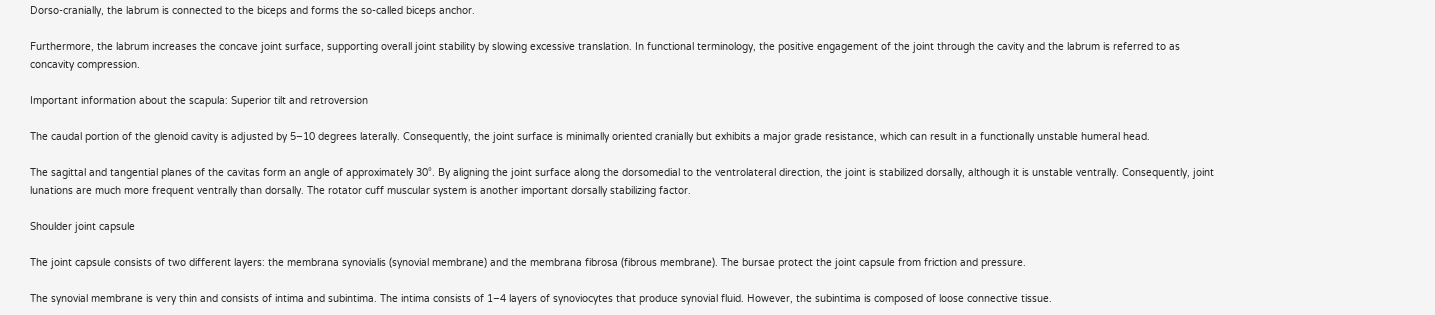Dorso-cranially, the labrum is connected to the biceps and forms the so-called biceps anchor.

Furthermore, the labrum increases the concave joint surface, supporting overall joint stability by slowing excessive translation. In functional terminology, the positive engagement of the joint through the cavity and the labrum is referred to as concavity compression.

Important information about the scapula: Superior tilt and retroversion

The caudal portion of the glenoid cavity is adjusted by 5–10 degrees laterally. Consequently, the joint surface is minimally oriented cranially but exhibits a major grade resistance, which can result in a functionally unstable humeral head.

The sagittal and tangential planes of the cavitas form an angle of approximately 30°. By aligning the joint surface along the dorsomedial to the ventrolateral direction, the joint is stabilized dorsally, although it is unstable ventrally. Consequently, joint lunations are much more frequent ventrally than dorsally. The rotator cuff muscular system is another important dorsally stabilizing factor.

Shoulder joint capsule

The joint capsule consists of two different layers: the membrana synovialis (synovial membrane) and the membrana fibrosa (fibrous membrane). The bursae protect the joint capsule from friction and pressure.

The synovial membrane is very thin and consists of intima and subintima. The intima consists of 1–4 layers of synoviocytes that produce synovial fluid. However, the subintima is composed of loose connective tissue.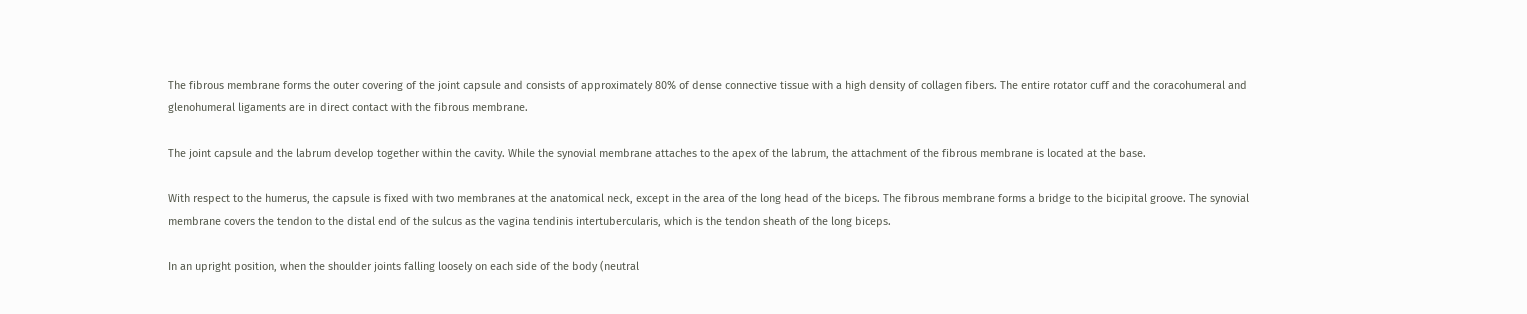The fibrous membrane forms the outer covering of the joint capsule and consists of approximately 80% of dense connective tissue with a high density of collagen fibers. The entire rotator cuff and the coracohumeral and glenohumeral ligaments are in direct contact with the fibrous membrane.

The joint capsule and the labrum develop together within the cavity. While the synovial membrane attaches to the apex of the labrum, the attachment of the fibrous membrane is located at the base.

With respect to the humerus, the capsule is fixed with two membranes at the anatomical neck, except in the area of the long head of the biceps. The fibrous membrane forms a bridge to the bicipital groove. The synovial membrane covers the tendon to the distal end of the sulcus as the vagina tendinis intertubercularis, which is the tendon sheath of the long biceps.

In an upright position, when the shoulder joints falling loosely on each side of the body (neutral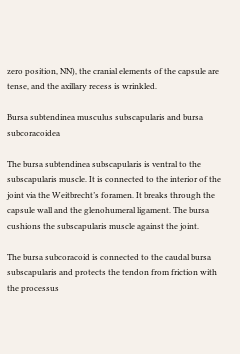zero position, NN), the cranial elements of the capsule are tense, and the axillary recess is wrinkled.

Bursa subtendinea musculus subscapularis and bursa subcoracoidea

The bursa subtendinea subscapularis is ventral to the subscapularis muscle. It is connected to the interior of the joint via the Weitbrecht’s foramen. It breaks through the capsule wall and the glenohumeral ligament. The bursa cushions the subscapularis muscle against the joint.

The bursa subcoracoid is connected to the caudal bursa subscapularis and protects the tendon from friction with the processus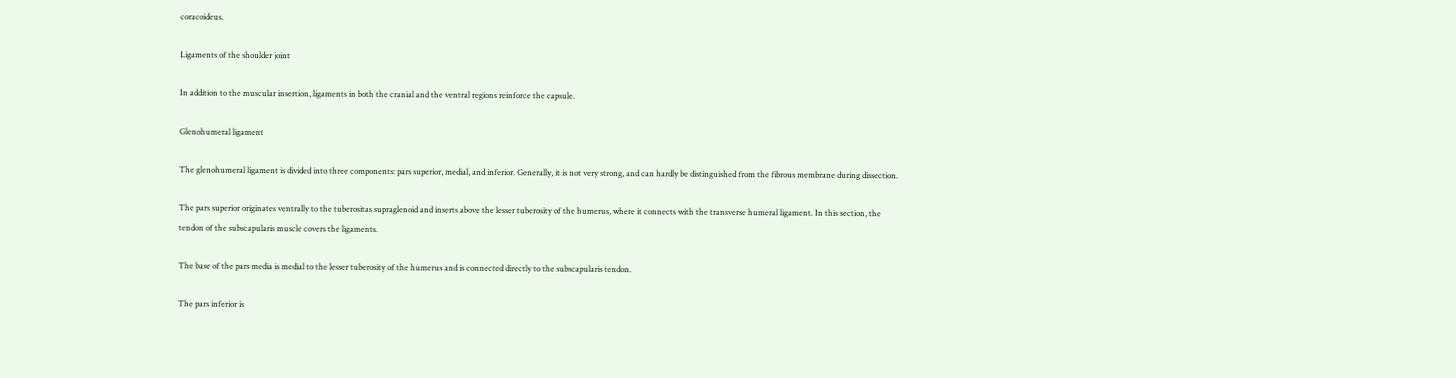coracoideus.

Ligaments of the shoulder joint

In addition to the muscular insertion, ligaments in both the cranial and the ventral regions reinforce the capsule.

Glenohumeral ligament

The glenohumeral ligament is divided into three components: pars superior, medial, and inferior. Generally, it is not very strong, and can hardly be distinguished from the fibrous membrane during dissection.

The pars superior originates ventrally to the tuberositas supraglenoid and inserts above the lesser tuberosity of the humerus, where it connects with the transverse humeral ligament. In this section, the tendon of the subscapularis muscle covers the ligaments.

The base of the pars media is medial to the lesser tuberosity of the humerus and is connected directly to the subscapularis tendon.

The pars inferior is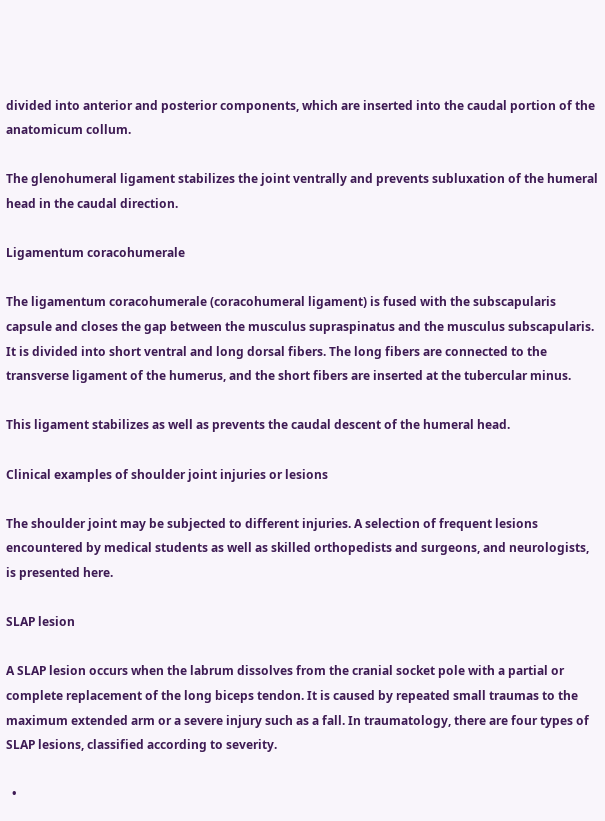divided into anterior and posterior components, which are inserted into the caudal portion of the anatomicum collum.

The glenohumeral ligament stabilizes the joint ventrally and prevents subluxation of the humeral head in the caudal direction.

Ligamentum coracohumerale

The ligamentum coracohumerale (coracohumeral ligament) is fused with the subscapularis capsule and closes the gap between the musculus supraspinatus and the musculus subscapularis. It is divided into short ventral and long dorsal fibers. The long fibers are connected to the transverse ligament of the humerus, and the short fibers are inserted at the tubercular minus.

This ligament stabilizes as well as prevents the caudal descent of the humeral head.

Clinical examples of shoulder joint injuries or lesions

The shoulder joint may be subjected to different injuries. A selection of frequent lesions encountered by medical students as well as skilled orthopedists and surgeons, and neurologists, is presented here.

SLAP lesion

A SLAP lesion occurs when the labrum dissolves from the cranial socket pole with a partial or complete replacement of the long biceps tendon. It is caused by repeated small traumas to the maximum extended arm or a severe injury such as a fall. In traumatology, there are four types of SLAP lesions, classified according to severity.

  •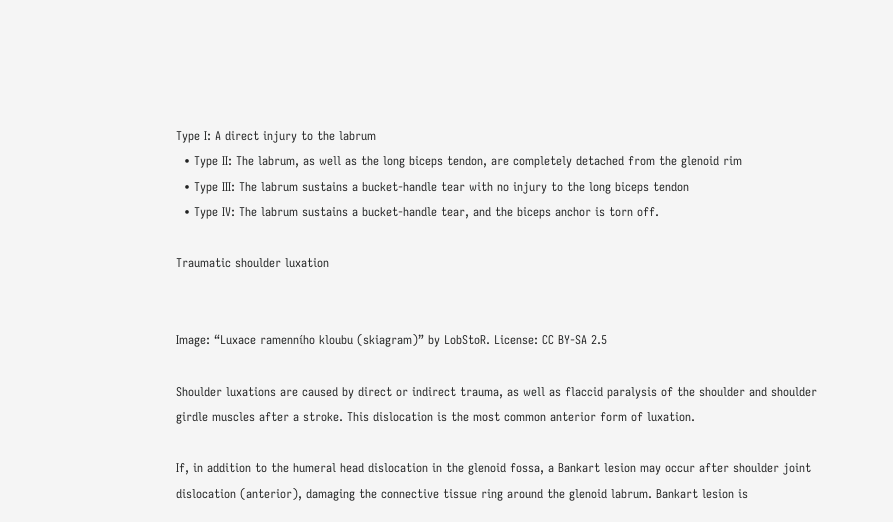Type I: A direct injury to the labrum
  • Type II: The labrum, as well as the long biceps tendon, are completely detached from the glenoid rim
  • Type III: The labrum sustains a bucket-handle tear with no injury to the long biceps tendon
  • Type IV: The labrum sustains a bucket-handle tear, and the biceps anchor is torn off.

Traumatic shoulder luxation


Image: “Luxace ramenního kloubu (skiagram)” by LobStoR. License: CC BY-SA 2.5

Shoulder luxations are caused by direct or indirect trauma, as well as flaccid paralysis of the shoulder and shoulder girdle muscles after a stroke. This dislocation is the most common anterior form of luxation.

If, in addition to the humeral head dislocation in the glenoid fossa, a Bankart lesion may occur after shoulder joint dislocation (anterior), damaging the connective tissue ring around the glenoid labrum. Bankart lesion is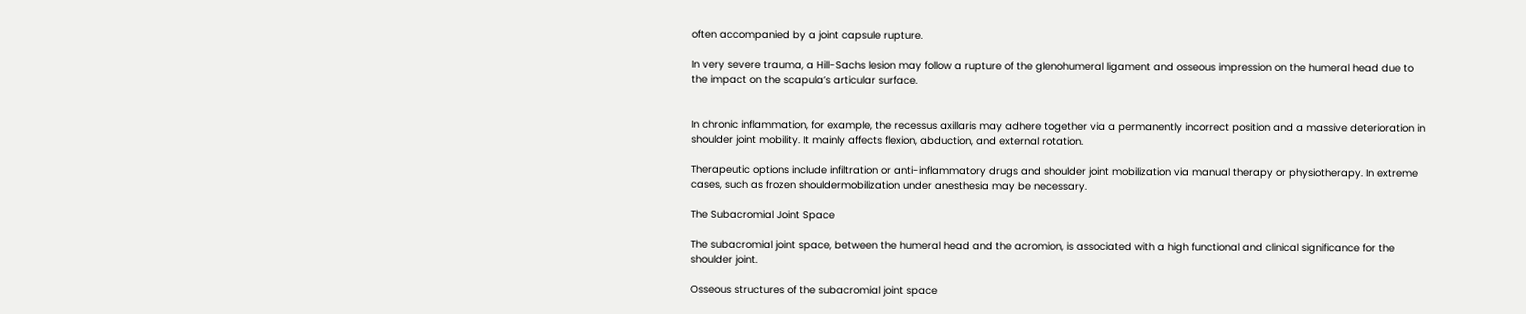often accompanied by a joint capsule rupture.

In very severe trauma, a Hill-Sachs lesion may follow a rupture of the glenohumeral ligament and osseous impression on the humeral head due to the impact on the scapula’s articular surface.


In chronic inflammation, for example, the recessus axillaris may adhere together via a permanently incorrect position and a massive deterioration in shoulder joint mobility. It mainly affects flexion, abduction, and external rotation.

Therapeutic options include infiltration or anti-inflammatory drugs and shoulder joint mobilization via manual therapy or physiotherapy. In extreme cases, such as frozen shouldermobilization under anesthesia may be necessary.

The Subacromial Joint Space

The subacromial joint space, between the humeral head and the acromion, is associated with a high functional and clinical significance for the shoulder joint.

Osseous structures of the subacromial joint space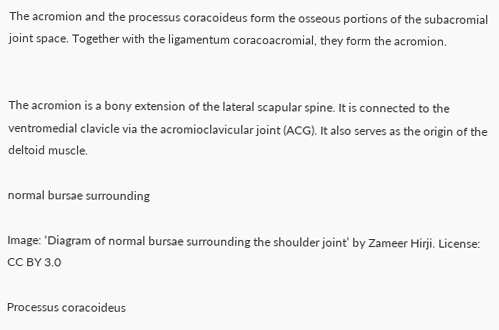The acromion and the processus coracoideus form the osseous portions of the subacromial joint space. Together with the ligamentum coracoacromial, they form the acromion.


The acromion is a bony extension of the lateral scapular spine. It is connected to the ventromedial clavicle via the acromioclavicular joint (ACG). It also serves as the origin of the deltoid muscle.

normal bursae surrounding

Image: ‘Diagram of normal bursae surrounding the shoulder joint’ by Zameer Hirji. License: CC BY 3.0

Processus coracoideus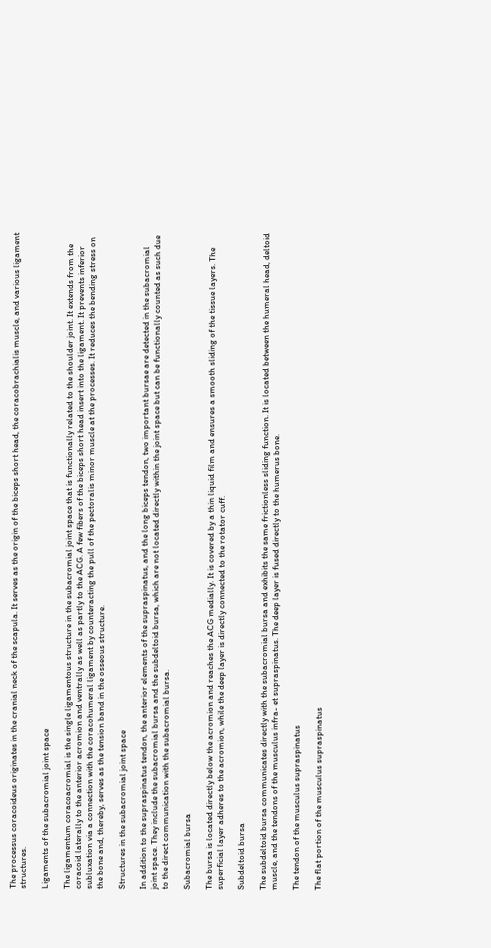The processus coracoideus originates in the cranial neck of the scapula. It serves as the origin of the biceps short head, the coracobrachialis muscle, and various ligament structures.

Ligaments of the subacromial joint space

The ligamentum coracoacromial is the single ligamentous structure in the subacromial joint space that is functionally related to the shoulder joint. It extends from the coracoid laterally to the anterior acromion and ventrally as well as partly to the ACG. A few fibers of the biceps short head insert into the ligament. It prevents inferior subluxation via a connection with the coracohumeral ligament by counteracting the pull of the pectoralis minor muscle at the processes. It reduces the bending stress on the bone and, thereby, serves as the tension band in the osseous structure.

Structures in the subacromial joint space

In addition to the supraspinatus tendon, the anterior elements of the supraspinatus, and the long biceps tendon, two important bursae are detected in the subacromial joint space. They include the subacromial bursa and the subdeltoid bursa, which are not located directly within the joint space but can be functionally counted as such due to the direct communication with the subacromial bursa.

Subacromial bursa

The bursa is located directly below the acromion and reaches the ACG medially. It is covered by a thin liquid film and ensures a smooth sliding of the tissue layers. The superficial layer adheres to the acromion, while the deep layer is directly connected to the rotator cuff.

Subdeltoid bursa

The subdeltoid bursa communicates directly with the subacromial bursa and exhibits the same frictionless sliding function. It is located between the humeral head, deltoid muscle, and the tendons of the musculus infra- et supraspinatus. The deep layer is fused directly to the humerus bone.

The tendon of the musculus supraspinatus

The flat portion of the musculus supraspinatus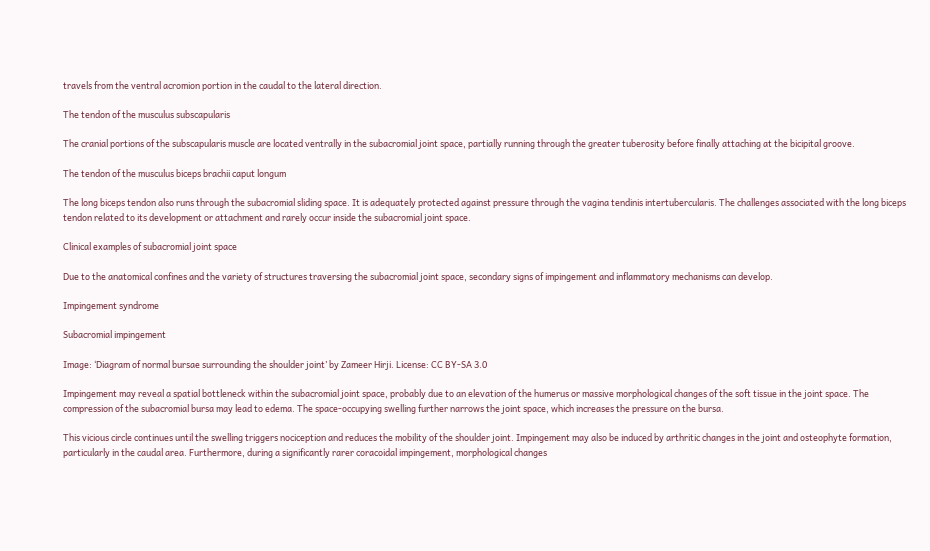travels from the ventral acromion portion in the caudal to the lateral direction.

The tendon of the musculus subscapularis

The cranial portions of the subscapularis muscle are located ventrally in the subacromial joint space, partially running through the greater tuberosity before finally attaching at the bicipital groove.

The tendon of the musculus biceps brachii caput longum

The long biceps tendon also runs through the subacromial sliding space. It is adequately protected against pressure through the vagina tendinis intertubercularis. The challenges associated with the long biceps tendon related to its development or attachment and rarely occur inside the subacromial joint space.

Clinical examples of subacromial joint space

Due to the anatomical confines and the variety of structures traversing the subacromial joint space, secondary signs of impingement and inflammatory mechanisms can develop.

Impingement syndrome

Subacromial impingement

Image: ‘Diagram of normal bursae surrounding the shoulder joint’ by Zameer Hirji. License: CC BY-SA 3.0

Impingement may reveal a spatial bottleneck within the subacromial joint space, probably due to an elevation of the humerus or massive morphological changes of the soft tissue in the joint space. The compression of the subacromial bursa may lead to edema. The space-occupying swelling further narrows the joint space, which increases the pressure on the bursa.

This vicious circle continues until the swelling triggers nociception and reduces the mobility of the shoulder joint. Impingement may also be induced by arthritic changes in the joint and osteophyte formation, particularly in the caudal area. Furthermore, during a significantly rarer coracoidal impingement, morphological changes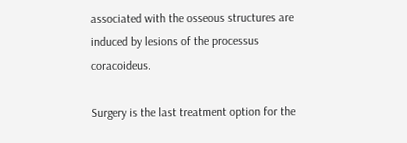associated with the osseous structures are induced by lesions of the processus coracoideus.

Surgery is the last treatment option for the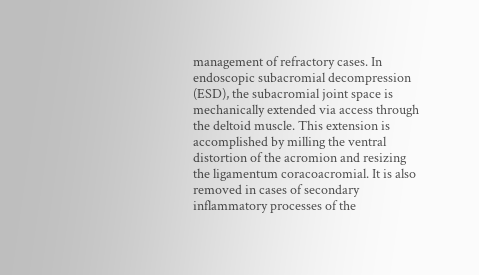management of refractory cases. In endoscopic subacromial decompression (ESD), the subacromial joint space is mechanically extended via access through the deltoid muscle. This extension is accomplished by milling the ventral distortion of the acromion and resizing the ligamentum coracoacromial. It is also removed in cases of secondary inflammatory processes of the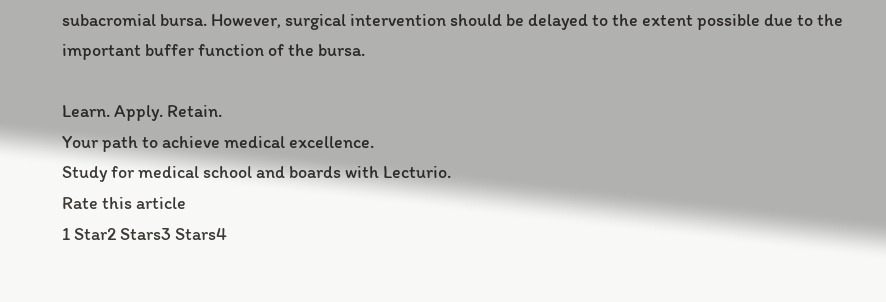subacromial bursa. However, surgical intervention should be delayed to the extent possible due to the important buffer function of the bursa.

Learn. Apply. Retain.
Your path to achieve medical excellence.
Study for medical school and boards with Lecturio.
Rate this article
1 Star2 Stars3 Stars4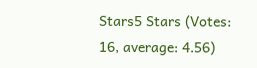Stars5 Stars (Votes: 16, average: 4.56)